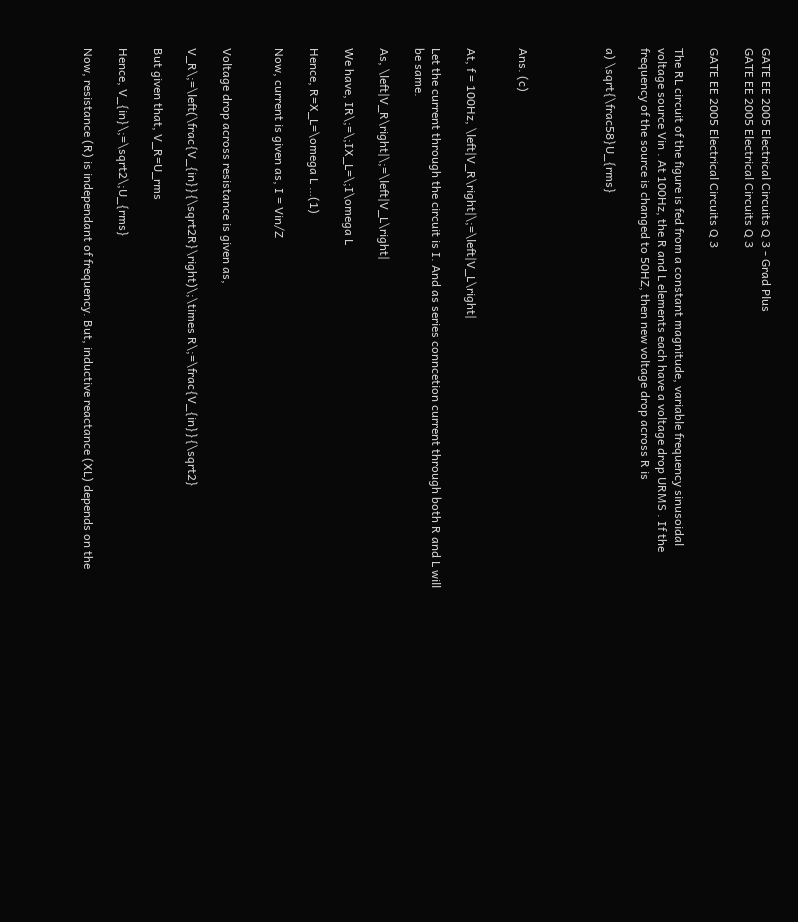GATE EE 2005 Electrical Circuits Q 3 - Grad Plus
GATE EE 2005 Electrical Circuits Q 3

GATE EE 2005 Electrical Circuits Q 3

The RL circuit of the figure is fed from a constant magnitude, variable frequency sinusoidal voltage source Vin . At 100Hz, the R and L elements each have a voltage drop URMS . If the frequency of the source is changed to 50HZ, then new voltage drop across R is

a) \sqrt{\frac58}U_{rms}




Ans. (c)


At, f = 100Hz, \left|V_R\right|\;=\left|V_L\right|

Let the current through the circuit is I. And as series conncetion current through both R and L will be same.

As, \left|V_R\right|\;=\left|V_L\right|

We have, IR\;=\;IX_L=\;I\omega L

Hence, R=X_L=\omega L …(1)

Now, current is given as, I = Vin/Z


Voltage drop across resistance is given as,

V_R\;=\left(\frac{V_{in}}{\sqrt2R}\right)\;\times R\;=\frac{V_{in}}{\sqrt2}

But given that, V_R=U_rms

Hence, V_{in}\;=\sqrt2\;U_{rms}

Now, resistance (R) is independant of frequency. But, inductive reactance (XL) depends on the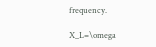frequency.

X_L=\omega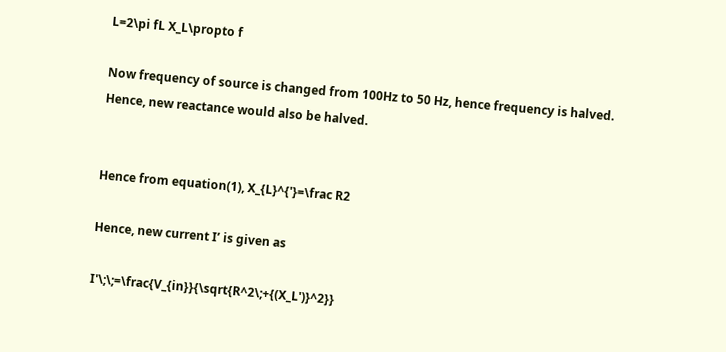L=2\pi fL X_L\propto f

Now frequency of source is changed from 100Hz to 50 Hz, hence frequency is halved. Hence, new reactance would also be halved.


Hence from equation(1), X_{L}^{'}=\frac R2

Hence, new current I’ is given as

I'\;\;=\frac{V_{in}}{\sqrt{R^2\;+{(X_L')}^2}}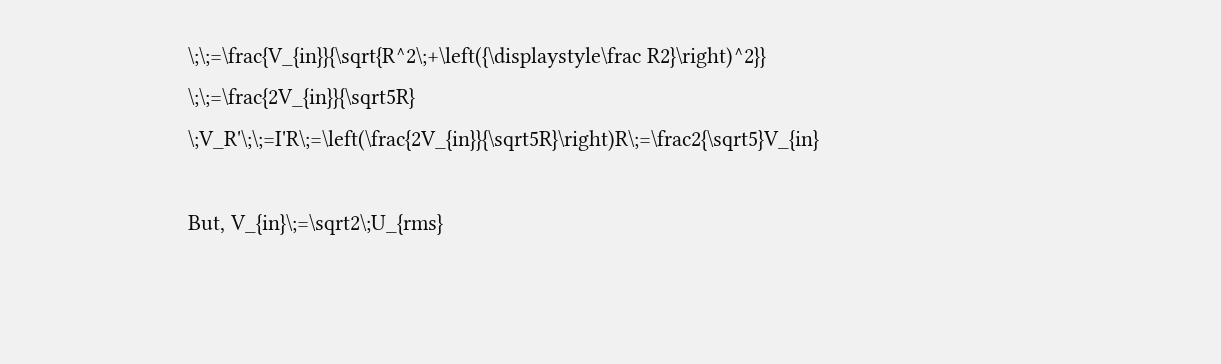\;\;=\frac{V_{in}}{\sqrt{R^2\;+\left({\displaystyle\frac R2}\right)^2}} \;\;=\frac{2V_{in}}{\sqrt5R} \;V_R'\;\;=I'R\;=\left(\frac{2V_{in}}{\sqrt5R}\right)R\;=\frac2{\sqrt5}V_{in}

But, V_{in}\;=\sqrt2\;U_{rms}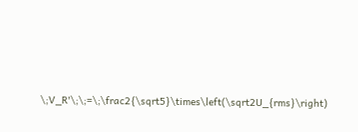\;V_R'\;\;=\;\frac2{\sqrt5}\times\left(\sqrt2U_{rms}\right)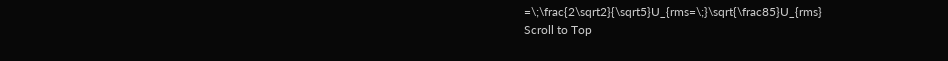=\;\frac{2\sqrt2}{\sqrt5}U_{rms=\;}\sqrt{\frac85}U_{rms}
Scroll to Top